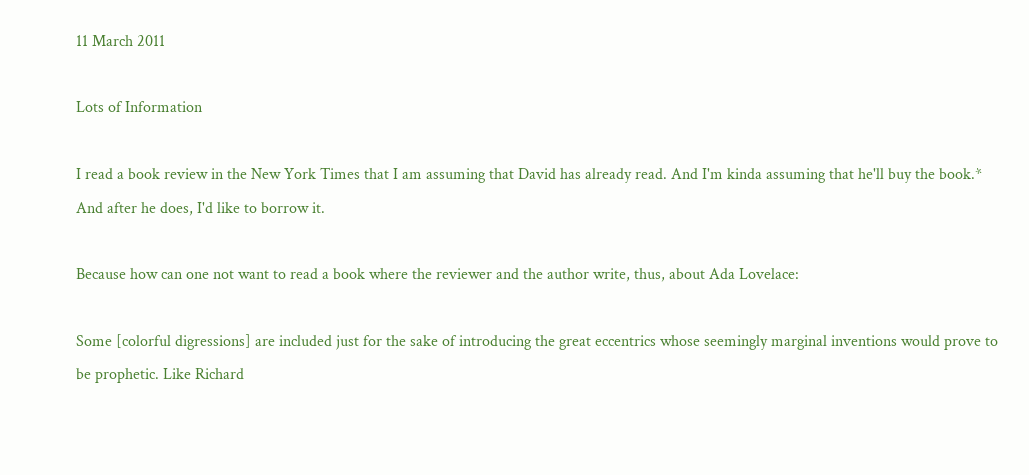11 March 2011

Lots of Information

I read a book review in the New York Times that I am assuming that David has already read. And I'm kinda assuming that he'll buy the book.*  And after he does, I'd like to borrow it.

Because how can one not want to read a book where the reviewer and the author write, thus, about Ada Lovelace:

Some [colorful digressions] are included just for the sake of introducing the great eccentrics whose seemingly marginal inventions would prove to be prophetic. Like Richard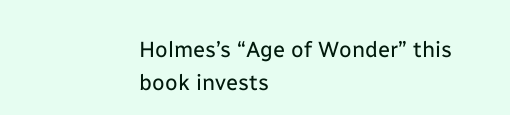Holmes’s “Age of Wonder” this book invests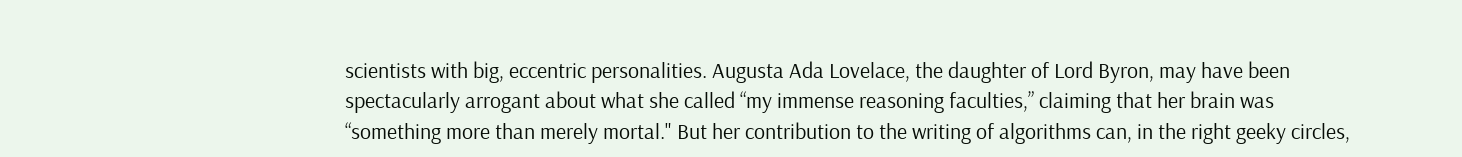scientists with big, eccentric personalities. Augusta Ada Lovelace, the daughter of Lord Byron, may have been spectacularly arrogant about what she called “my immense reasoning faculties,” claiming that her brain was “something more than merely mortal." But her contribution to the writing of algorithms can, in the right geeky circles,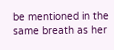be mentioned in the same breath as her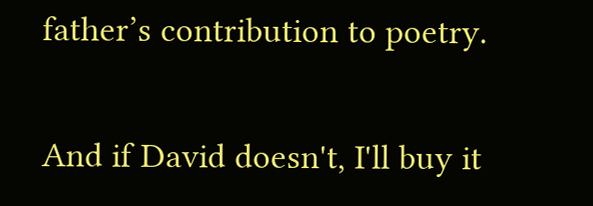father’s contribution to poetry.

And if David doesn't, I'll buy it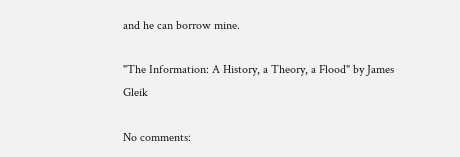and he can borrow mine.

"The Information: A History, a Theory, a Flood" by James Gleik

No comments: